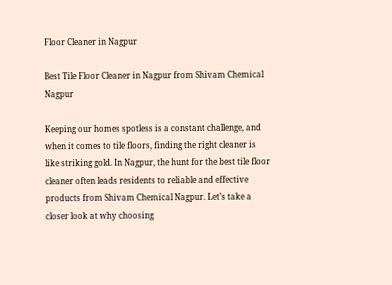Floor Cleaner in Nagpur

Best Tile Floor Cleaner in Nagpur from Shivam Chemical Nagpur

Keeping our homes spotless is a constant challenge, and when it comes to tile floors, finding the right cleaner is like striking gold. In Nagpur, the hunt for the best tile floor cleaner often leads residents to reliable and effective products from Shivam Chemical Nagpur. Let’s take a closer look at why choosing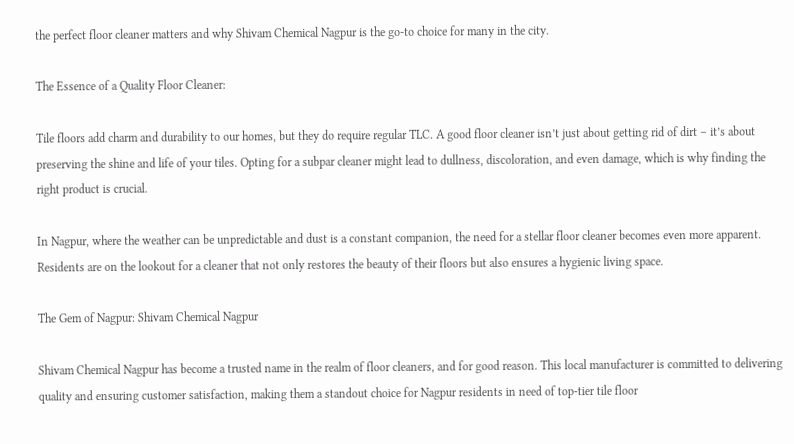the perfect floor cleaner matters and why Shivam Chemical Nagpur is the go-to choice for many in the city.

The Essence of a Quality Floor Cleaner:

Tile floors add charm and durability to our homes, but they do require regular TLC. A good floor cleaner isn’t just about getting rid of dirt – it’s about preserving the shine and life of your tiles. Opting for a subpar cleaner might lead to dullness, discoloration, and even damage, which is why finding the right product is crucial.

In Nagpur, where the weather can be unpredictable and dust is a constant companion, the need for a stellar floor cleaner becomes even more apparent. Residents are on the lookout for a cleaner that not only restores the beauty of their floors but also ensures a hygienic living space.

The Gem of Nagpur: Shivam Chemical Nagpur

Shivam Chemical Nagpur has become a trusted name in the realm of floor cleaners, and for good reason. This local manufacturer is committed to delivering quality and ensuring customer satisfaction, making them a standout choice for Nagpur residents in need of top-tier tile floor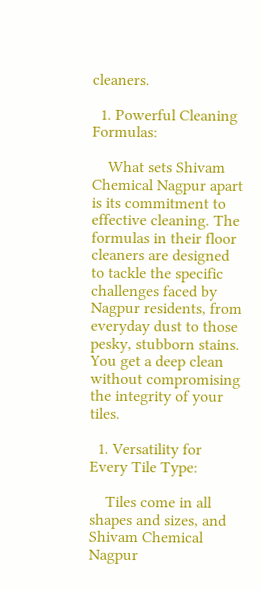cleaners.

  1. Powerful Cleaning Formulas:

    What sets Shivam Chemical Nagpur apart is its commitment to effective cleaning. The formulas in their floor cleaners are designed to tackle the specific challenges faced by Nagpur residents, from everyday dust to those pesky, stubborn stains. You get a deep clean without compromising the integrity of your tiles.

  1. Versatility for Every Tile Type:

    Tiles come in all shapes and sizes, and Shivam Chemical Nagpur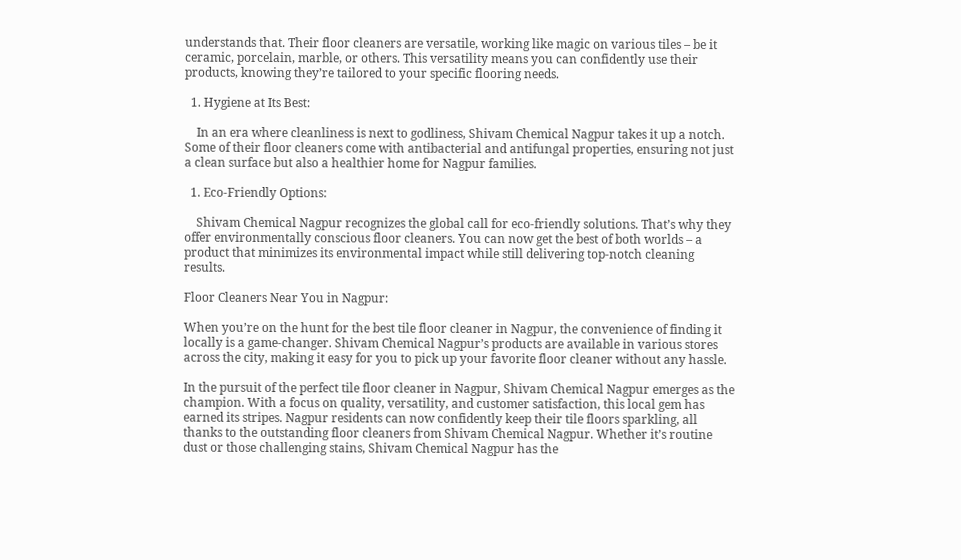understands that. Their floor cleaners are versatile, working like magic on various tiles – be it ceramic, porcelain, marble, or others. This versatility means you can confidently use their products, knowing they’re tailored to your specific flooring needs.

  1. Hygiene at Its Best:

    In an era where cleanliness is next to godliness, Shivam Chemical Nagpur takes it up a notch. Some of their floor cleaners come with antibacterial and antifungal properties, ensuring not just a clean surface but also a healthier home for Nagpur families.

  1. Eco-Friendly Options:

    Shivam Chemical Nagpur recognizes the global call for eco-friendly solutions. That’s why they offer environmentally conscious floor cleaners. You can now get the best of both worlds – a product that minimizes its environmental impact while still delivering top-notch cleaning results.

Floor Cleaners Near You in Nagpur:

When you’re on the hunt for the best tile floor cleaner in Nagpur, the convenience of finding it locally is a game-changer. Shivam Chemical Nagpur’s products are available in various stores across the city, making it easy for you to pick up your favorite floor cleaner without any hassle.

In the pursuit of the perfect tile floor cleaner in Nagpur, Shivam Chemical Nagpur emerges as the champion. With a focus on quality, versatility, and customer satisfaction, this local gem has earned its stripes. Nagpur residents can now confidently keep their tile floors sparkling, all thanks to the outstanding floor cleaners from Shivam Chemical Nagpur. Whether it’s routine dust or those challenging stains, Shivam Chemical Nagpur has the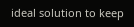ideal solution to keep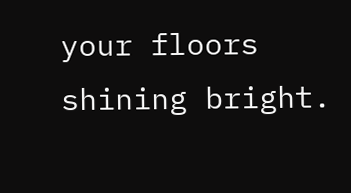your floors shining bright.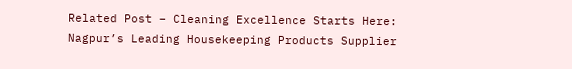Related Post – Cleaning Excellence Starts Here: Nagpur’s Leading Housekeeping Products Supplier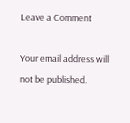Leave a Comment

Your email address will not be published.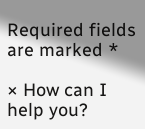Required fields are marked *

× How can I help you?